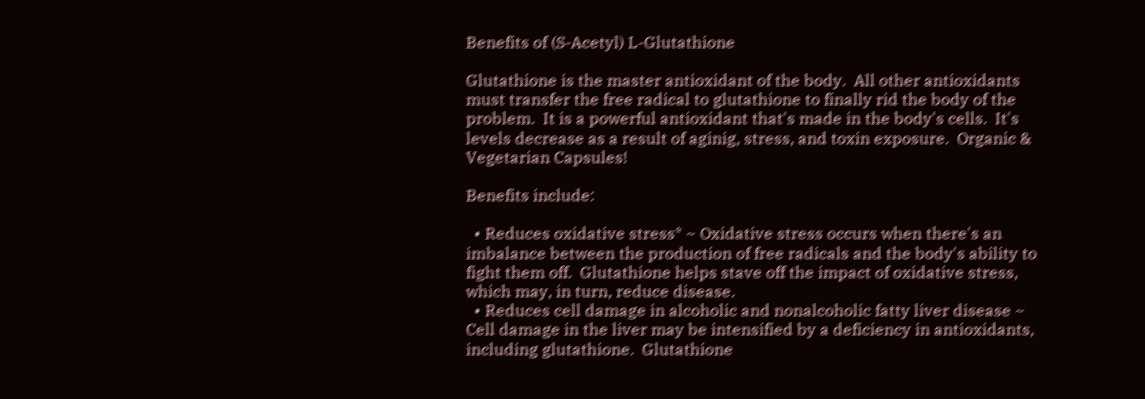Benefits of (S-Acetyl) L-Glutathione

Glutathione is the master antioxidant of the body.  All other antioxidants must transfer the free radical to glutathione to finally rid the body of the problem.  It is a powerful antioxidant that's made in the body's cells.  It's levels decrease as a result of aginig, stress, and toxin exposure.  Organic & Vegetarian Capsules!

Benefits include:

  • Reduces oxidative stress* ~ Oxidative stress occurs when there's an imbalance between the production of free radicals and the body's ability to fight them off.  Glutathione helps stave off the impact of oxidative stress, which may, in turn, reduce disease.
  • Reduces cell damage in alcoholic and nonalcoholic fatty liver disease ~ Cell damage in the liver may be intensified by a deficiency in antioxidants, including glutathione.  Glutathione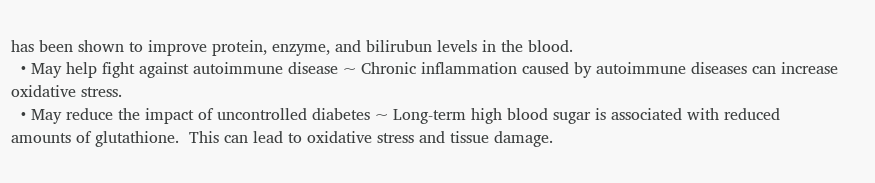has been shown to improve protein, enzyme, and bilirubun levels in the blood.
  • May help fight against autoimmune disease ~ Chronic inflammation caused by autoimmune diseases can increase oxidative stress.
  • May reduce the impact of uncontrolled diabetes ~ Long-term high blood sugar is associated with reduced amounts of glutathione.  This can lead to oxidative stress and tissue damage.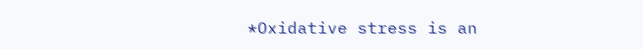*Oxidative stress is an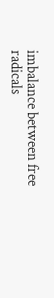imbalance between free radicals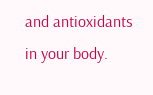and antioxidants in your body.